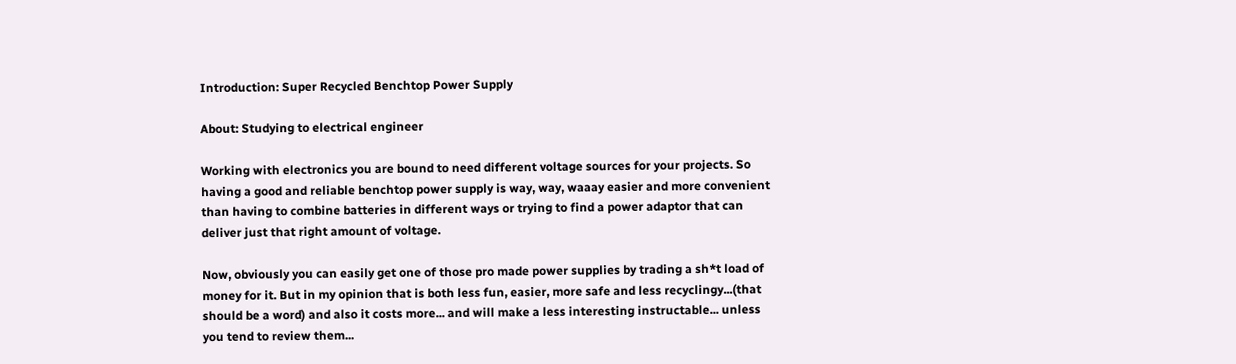Introduction: Super Recycled Benchtop Power Supply

About: Studying to electrical engineer

Working with electronics you are bound to need different voltage sources for your projects. So having a good and reliable benchtop power supply is way, way, waaay easier and more convenient than having to combine batteries in different ways or trying to find a power adaptor that can deliver just that right amount of voltage.

Now, obviously you can easily get one of those pro made power supplies by trading a sh*t load of money for it. But in my opinion that is both less fun, easier, more safe and less recyclingy...(that should be a word) and also it costs more... and will make a less interesting instructable... unless you tend to review them...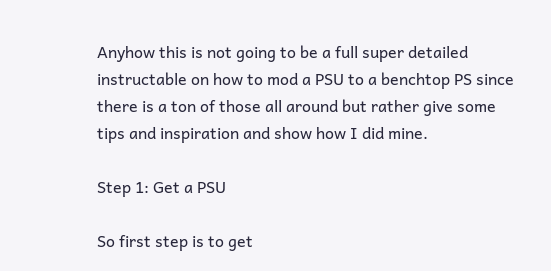Anyhow this is not going to be a full super detailed instructable on how to mod a PSU to a benchtop PS since there is a ton of those all around but rather give some tips and inspiration and show how I did mine.

Step 1: Get a PSU

So first step is to get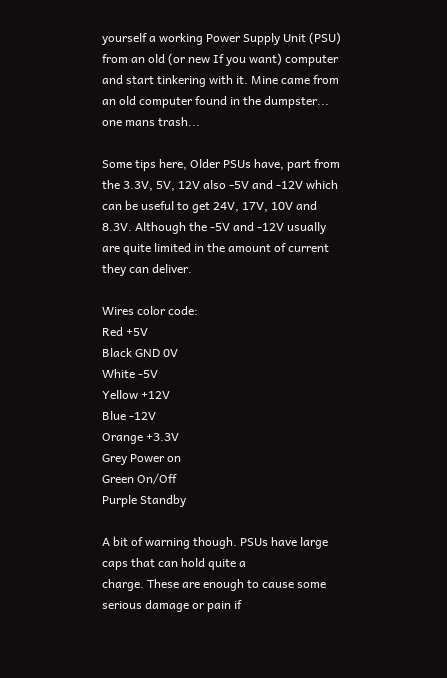yourself a working Power Supply Unit (PSU) from an old (or new If you want) computer and start tinkering with it. Mine came from an old computer found in the dumpster... one mans trash...

Some tips here, Older PSUs have, part from the 3.3V, 5V, 12V also -5V and -12V which can be useful to get 24V, 17V, 10V and 8.3V. Although the -5V and -12V usually are quite limited in the amount of current they can deliver.

Wires color code:
Red +5V
Black GND 0V
White -5V
Yellow +12V
Blue -12V
Orange +3.3V
Grey Power on
Green On/Off
Purple Standby

A bit of warning though. PSUs have large caps that can hold quite a
charge. These are enough to cause some serious damage or pain if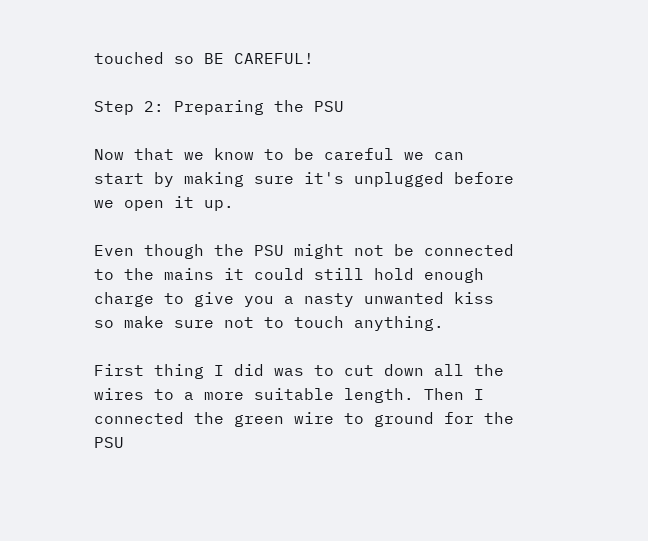touched so BE CAREFUL!

Step 2: Preparing the PSU

Now that we know to be careful we can start by making sure it's unplugged before we open it up.

Even though the PSU might not be connected to the mains it could still hold enough charge to give you a nasty unwanted kiss so make sure not to touch anything.

First thing I did was to cut down all the wires to a more suitable length. Then I connected the green wire to ground for the PSU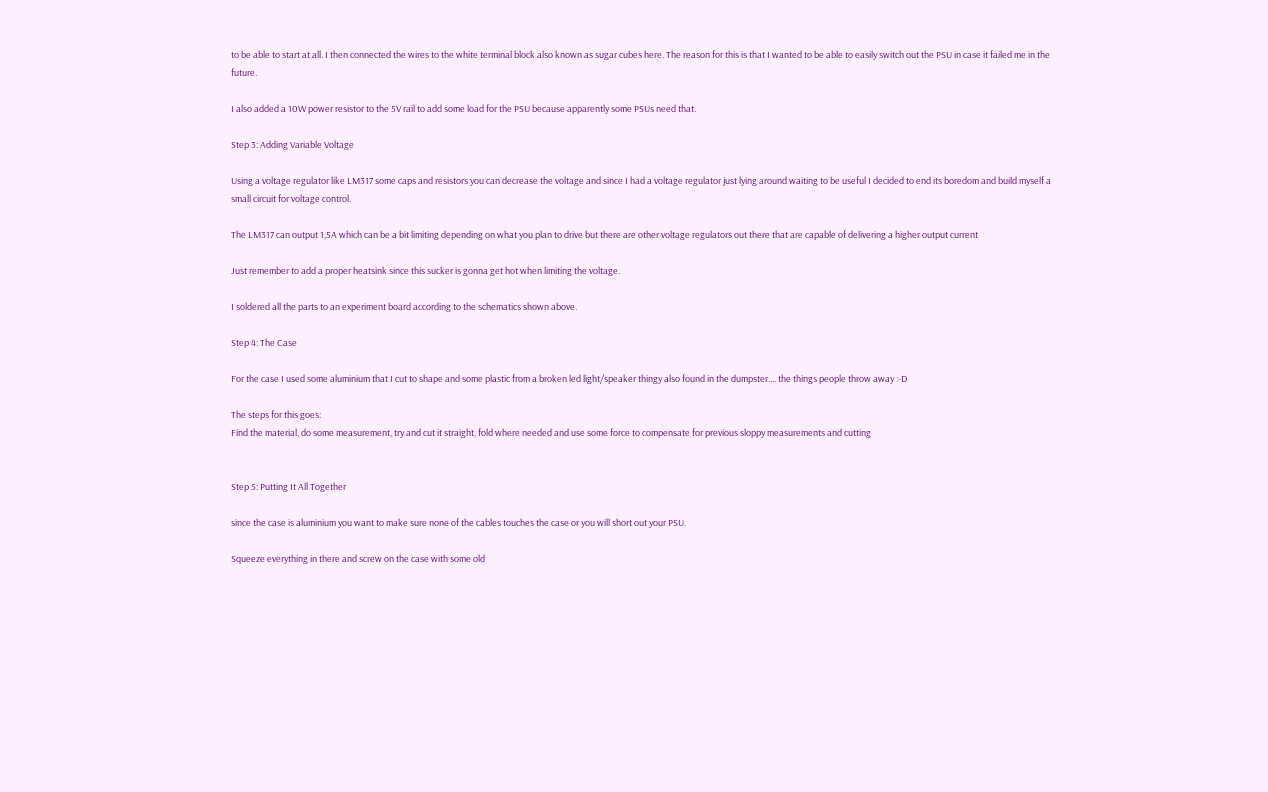to be able to start at all. I then connected the wires to the white terminal block also known as sugar cubes here. The reason for this is that I wanted to be able to easily switch out the PSU in case it failed me in the future.

I also added a 10W power resistor to the 5V rail to add some load for the PSU because apparently some PSUs need that.

Step 3: Adding Variable Voltage

Using a voltage regulator like LM317 some caps and resistors you can decrease the voltage and since I had a voltage regulator just lying around waiting to be useful I decided to end its boredom and build myself a small circuit for voltage control.

The LM317 can output 1,5A which can be a bit limiting depending on what you plan to drive but there are other voltage regulators out there that are capable of delivering a higher output current

Just remember to add a proper heatsink since this sucker is gonna get hot when limiting the voltage.

I soldered all the parts to an experiment board according to the schematics shown above.

Step 4: The Case

For the case I used some aluminium that I cut to shape and some plastic from a broken led light/speaker thingy also found in the dumpster.... the things people throw away :-D

The steps for this goes:
Find the material, do some measurement, try and cut it straight, fold where needed and use some force to compensate for previous sloppy measurements and cutting


Step 5: Putting It All Together

since the case is aluminium you want to make sure none of the cables touches the case or you will short out your PSU.

Squeeze everything in there and screw on the case with some old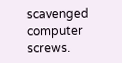scavenged computer screws.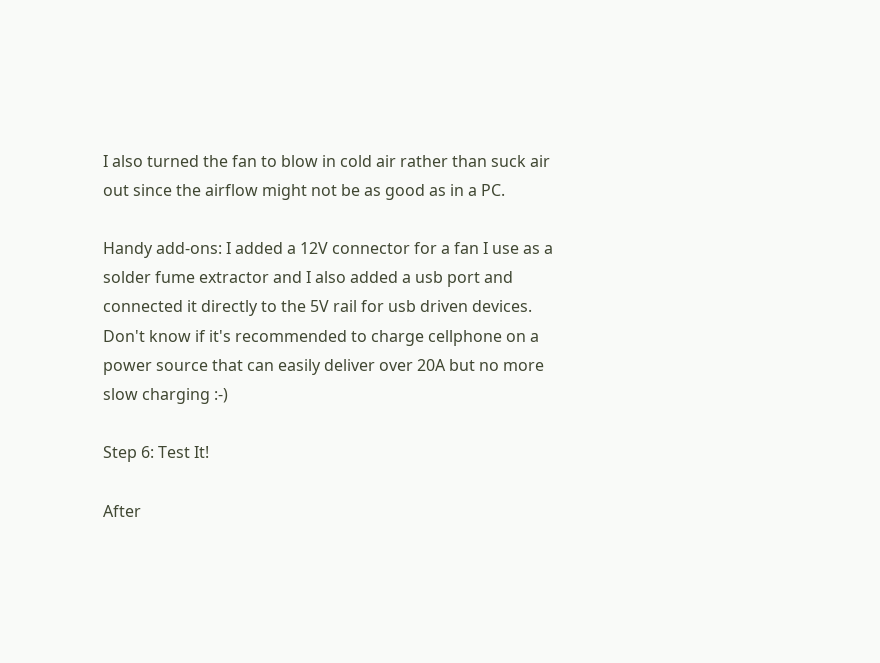I also turned the fan to blow in cold air rather than suck air out since the airflow might not be as good as in a PC.

Handy add-ons: I added a 12V connector for a fan I use as a solder fume extractor and I also added a usb port and connected it directly to the 5V rail for usb driven devices. Don't know if it's recommended to charge cellphone on a power source that can easily deliver over 20A but no more slow charging :-)

Step 6: Test It!

After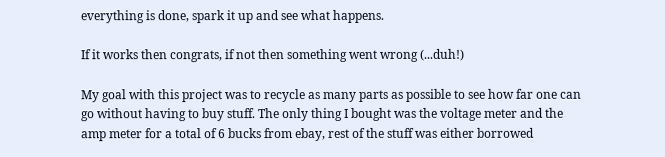everything is done, spark it up and see what happens.

If it works then congrats, if not then something went wrong (...duh!)

My goal with this project was to recycle as many parts as possible to see how far one can go without having to buy stuff. The only thing I bought was the voltage meter and the amp meter for a total of 6 bucks from ebay, rest of the stuff was either borrowed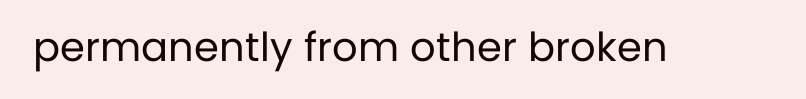permanently from other broken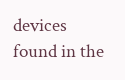devices found in the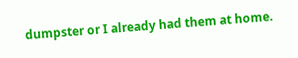dumpster or I already had them at home.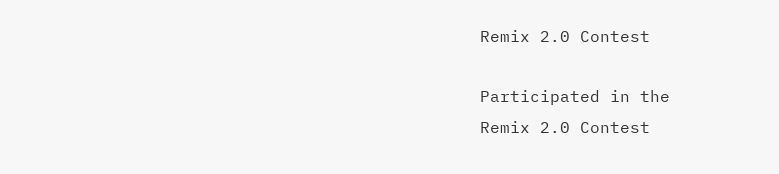Remix 2.0 Contest

Participated in the
Remix 2.0 Contest